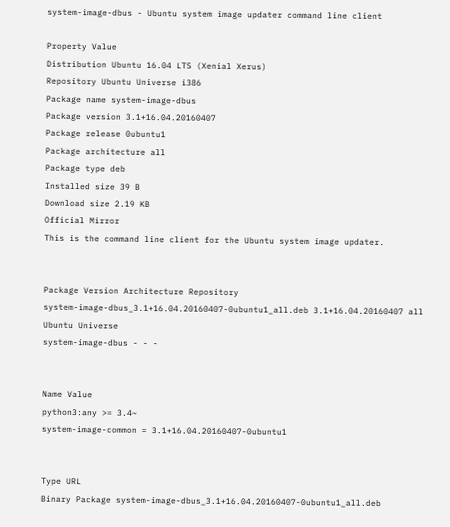system-image-dbus - Ubuntu system image updater command line client

Property Value
Distribution Ubuntu 16.04 LTS (Xenial Xerus)
Repository Ubuntu Universe i386
Package name system-image-dbus
Package version 3.1+16.04.20160407
Package release 0ubuntu1
Package architecture all
Package type deb
Installed size 39 B
Download size 2.19 KB
Official Mirror
This is the command line client for the Ubuntu system image updater.


Package Version Architecture Repository
system-image-dbus_3.1+16.04.20160407-0ubuntu1_all.deb 3.1+16.04.20160407 all Ubuntu Universe
system-image-dbus - - -


Name Value
python3:any >= 3.4~
system-image-common = 3.1+16.04.20160407-0ubuntu1


Type URL
Binary Package system-image-dbus_3.1+16.04.20160407-0ubuntu1_all.deb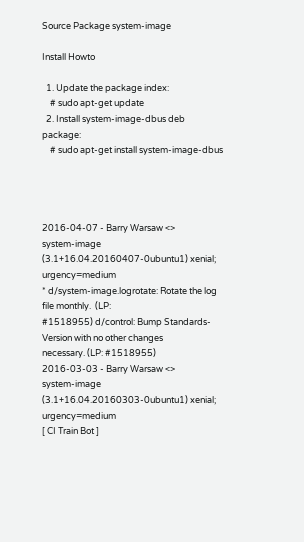Source Package system-image

Install Howto

  1. Update the package index:
    # sudo apt-get update
  2. Install system-image-dbus deb package:
    # sudo apt-get install system-image-dbus




2016-04-07 - Barry Warsaw <>
system-image (3.1+16.04.20160407-0ubuntu1) xenial; urgency=medium
* d/system-image.logrotate: Rotate the log file monthly.  (LP:
#1518955) d/control: Bump Standards-Version with no other changes
necessary. (LP: #1518955)
2016-03-03 - Barry Warsaw <>
system-image (3.1+16.04.20160303-0ubuntu1) xenial; urgency=medium
[ CI Train Bot ]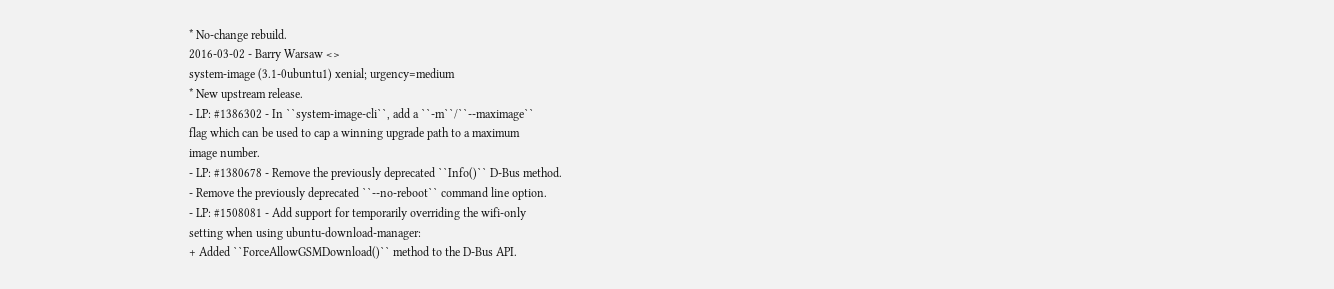* No-change rebuild.
2016-03-02 - Barry Warsaw <>
system-image (3.1-0ubuntu1) xenial; urgency=medium
* New upstream release.
- LP: #1386302 - In ``system-image-cli``, add a ``-m``/``--maximage``
flag which can be used to cap a winning upgrade path to a maximum
image number.
- LP: #1380678 - Remove the previously deprecated ``Info()`` D-Bus method.
- Remove the previously deprecated ``--no-reboot`` command line option.
- LP: #1508081 - Add support for temporarily overriding the wifi-only
setting when using ubuntu-download-manager:
+ Added ``ForceAllowGSMDownload()`` method to the D-Bus API.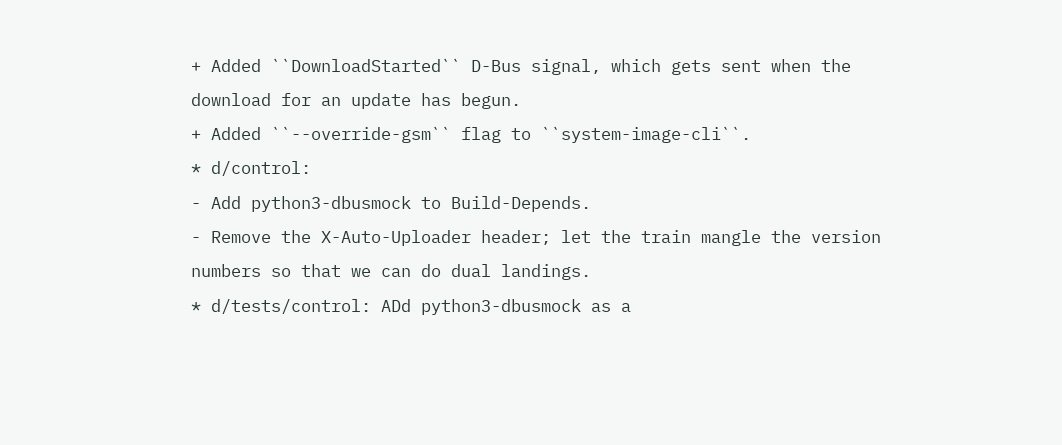+ Added ``DownloadStarted`` D-Bus signal, which gets sent when the
download for an update has begun.
+ Added ``--override-gsm`` flag to ``system-image-cli``.
* d/control:
- Add python3-dbusmock to Build-Depends.
- Remove the X-Auto-Uploader header; let the train mangle the version
numbers so that we can do dual landings.
* d/tests/control: ADd python3-dbusmock as a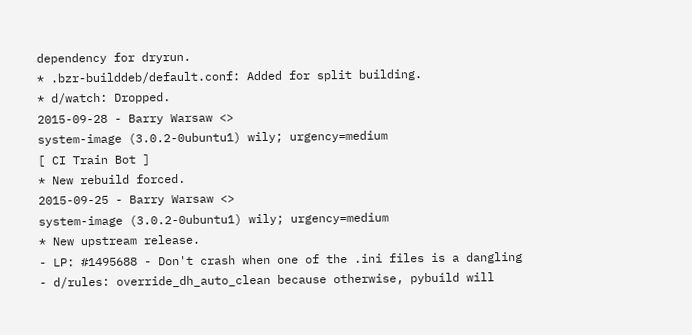dependency for dryrun.
* .bzr-builddeb/default.conf: Added for split building.
* d/watch: Dropped.
2015-09-28 - Barry Warsaw <>
system-image (3.0.2-0ubuntu1) wily; urgency=medium
[ CI Train Bot ]
* New rebuild forced.
2015-09-25 - Barry Warsaw <>
system-image (3.0.2-0ubuntu1) wily; urgency=medium
* New upstream release.
- LP: #1495688 - Don't crash when one of the .ini files is a dangling
- d/rules: override_dh_auto_clean because otherwise, pybuild will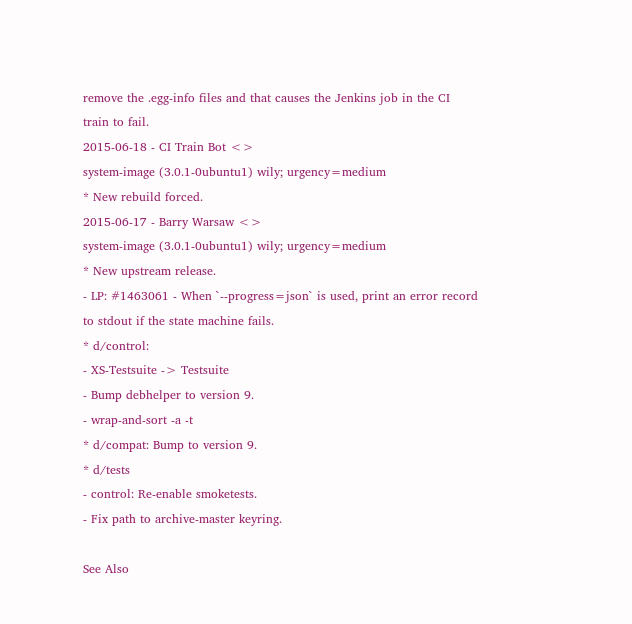remove the .egg-info files and that causes the Jenkins job in the CI
train to fail.
2015-06-18 - CI Train Bot <>
system-image (3.0.1-0ubuntu1) wily; urgency=medium
* New rebuild forced.
2015-06-17 - Barry Warsaw <>
system-image (3.0.1-0ubuntu1) wily; urgency=medium
* New upstream release.
- LP: #1463061 - When `--progress=json` is used, print an error record
to stdout if the state machine fails.
* d/control:
- XS-Testsuite -> Testsuite
- Bump debhelper to version 9.
- wrap-and-sort -a -t
* d/compat: Bump to version 9.
* d/tests
- control: Re-enable smoketests.
- Fix path to archive-master keyring.

See Also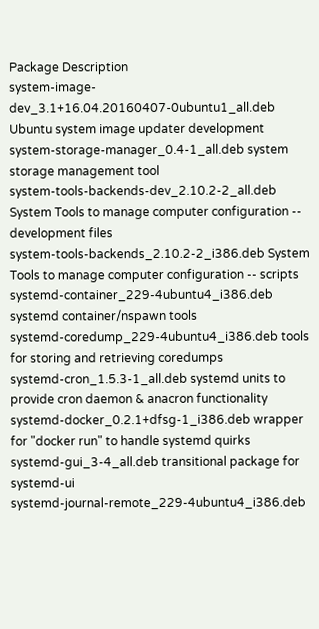Package Description
system-image-dev_3.1+16.04.20160407-0ubuntu1_all.deb Ubuntu system image updater development
system-storage-manager_0.4-1_all.deb system storage management tool
system-tools-backends-dev_2.10.2-2_all.deb System Tools to manage computer configuration -- development files
system-tools-backends_2.10.2-2_i386.deb System Tools to manage computer configuration -- scripts
systemd-container_229-4ubuntu4_i386.deb systemd container/nspawn tools
systemd-coredump_229-4ubuntu4_i386.deb tools for storing and retrieving coredumps
systemd-cron_1.5.3-1_all.deb systemd units to provide cron daemon & anacron functionality
systemd-docker_0.2.1+dfsg-1_i386.deb wrapper for "docker run" to handle systemd quirks
systemd-gui_3-4_all.deb transitional package for systemd-ui
systemd-journal-remote_229-4ubuntu4_i386.deb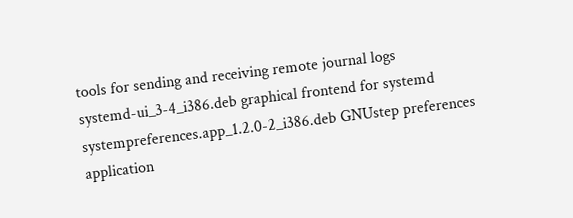tools for sending and receiving remote journal logs
systemd-ui_3-4_i386.deb graphical frontend for systemd
systempreferences.app_1.2.0-2_i386.deb GNUstep preferences application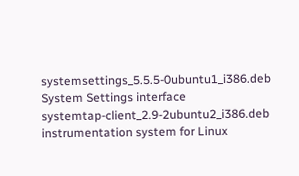systemsettings_5.5.5-0ubuntu1_i386.deb System Settings interface
systemtap-client_2.9-2ubuntu2_i386.deb instrumentation system for Linux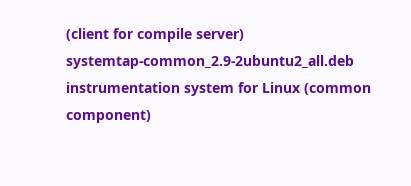(client for compile server)
systemtap-common_2.9-2ubuntu2_all.deb instrumentation system for Linux (common component)